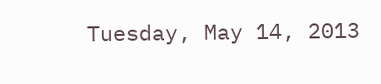Tuesday, May 14, 2013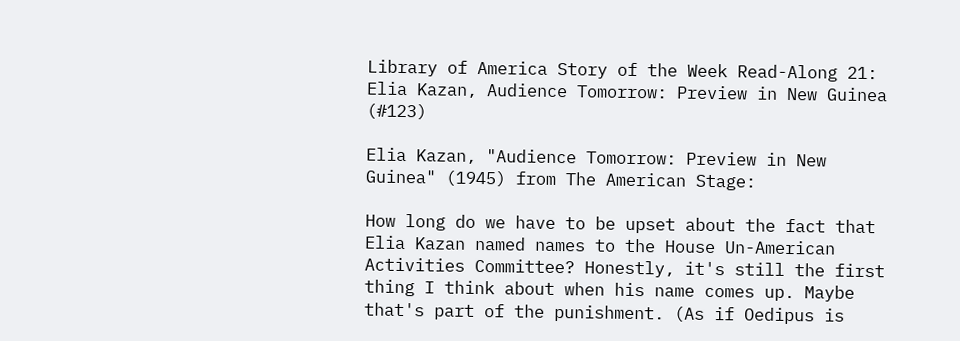Library of America Story of the Week Read-Along 21: Elia Kazan, Audience Tomorrow: Preview in New Guinea (#123)

Elia Kazan, "Audience Tomorrow: Preview in New Guinea" (1945) from The American Stage:

How long do we have to be upset about the fact that Elia Kazan named names to the House Un-American Activities Committee? Honestly, it's still the first thing I think about when his name comes up. Maybe that's part of the punishment. (As if Oedipus is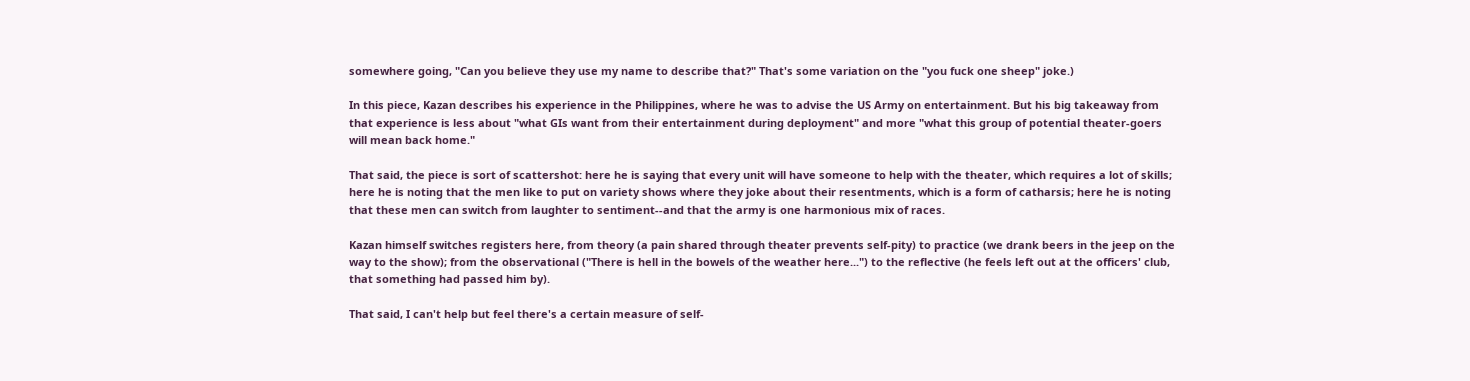somewhere going, "Can you believe they use my name to describe that?" That's some variation on the "you fuck one sheep" joke.)

In this piece, Kazan describes his experience in the Philippines, where he was to advise the US Army on entertainment. But his big takeaway from that experience is less about "what GIs want from their entertainment during deployment" and more "what this group of potential theater-goers will mean back home."

That said, the piece is sort of scattershot: here he is saying that every unit will have someone to help with the theater, which requires a lot of skills; here he is noting that the men like to put on variety shows where they joke about their resentments, which is a form of catharsis; here he is noting that these men can switch from laughter to sentiment--and that the army is one harmonious mix of races.

Kazan himself switches registers here, from theory (a pain shared through theater prevents self-pity) to practice (we drank beers in the jeep on the way to the show); from the observational ("There is hell in the bowels of the weather here...") to the reflective (he feels left out at the officers' club, that something had passed him by).

That said, I can't help but feel there's a certain measure of self-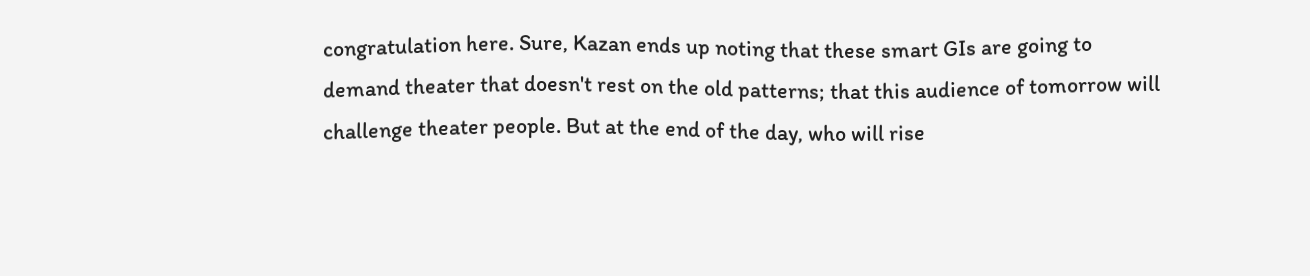congratulation here. Sure, Kazan ends up noting that these smart GIs are going to demand theater that doesn't rest on the old patterns; that this audience of tomorrow will challenge theater people. But at the end of the day, who will rise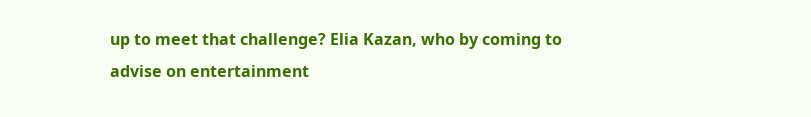up to meet that challenge? Elia Kazan, who by coming to advise on entertainment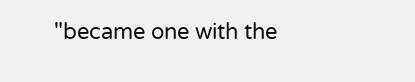"became one with the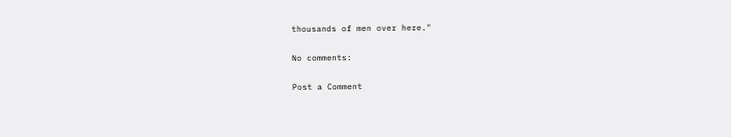thousands of men over here."

No comments:

Post a Comment